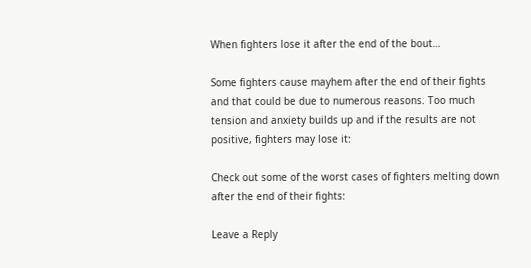When fighters lose it after the end of the bout…

Some fighters cause mayhem after the end of their fights and that could be due to numerous reasons. Too much tension and anxiety builds up and if the results are not positive, fighters may lose it:

Check out some of the worst cases of fighters melting down after the end of their fights:

Leave a Reply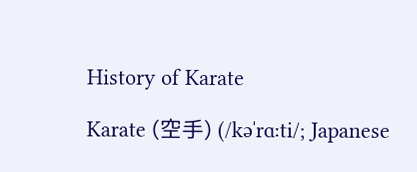History of Karate

Karate (空手) (/kəˈrɑːti/; Japanese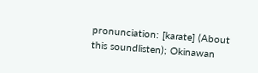pronunciation: [kaɾate] (About this soundlisten); Okinawan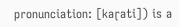pronunciation: [kaɽati]) is a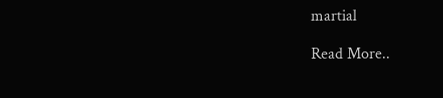martial

Read More..